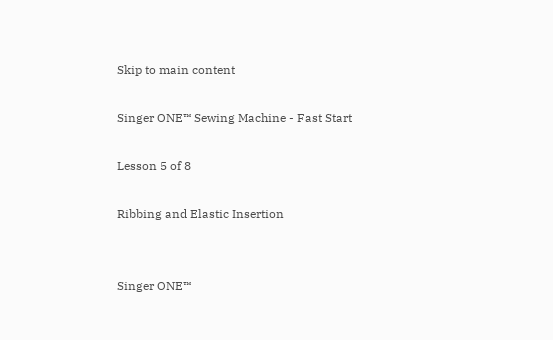Skip to main content

Singer ONE™ Sewing Machine - Fast Start

Lesson 5 of 8

Ribbing and Elastic Insertion


Singer ONE™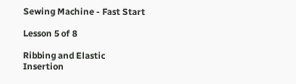Sewing Machine - Fast Start

Lesson 5 of 8

Ribbing and Elastic Insertion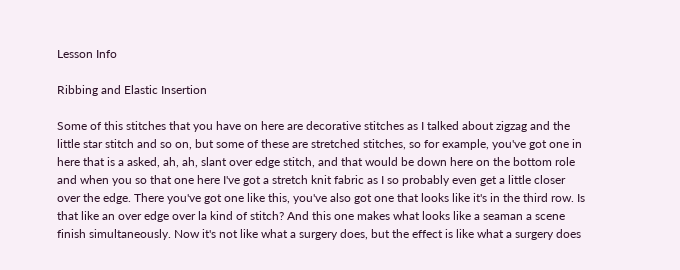Lesson Info

Ribbing and Elastic Insertion

Some of this stitches that you have on here are decorative stitches as I talked about zigzag and the little star stitch and so on, but some of these are stretched stitches, so for example, you've got one in here that is a asked, ah, ah, slant over edge stitch, and that would be down here on the bottom role and when you so that one here I've got a stretch knit fabric as I so probably even get a little closer over the edge. There you've got one like this, you've also got one that looks like it's in the third row. Is that like an over edge over la kind of stitch? And this one makes what looks like a seaman a scene finish simultaneously. Now it's not like what a surgery does, but the effect is like what a surgery does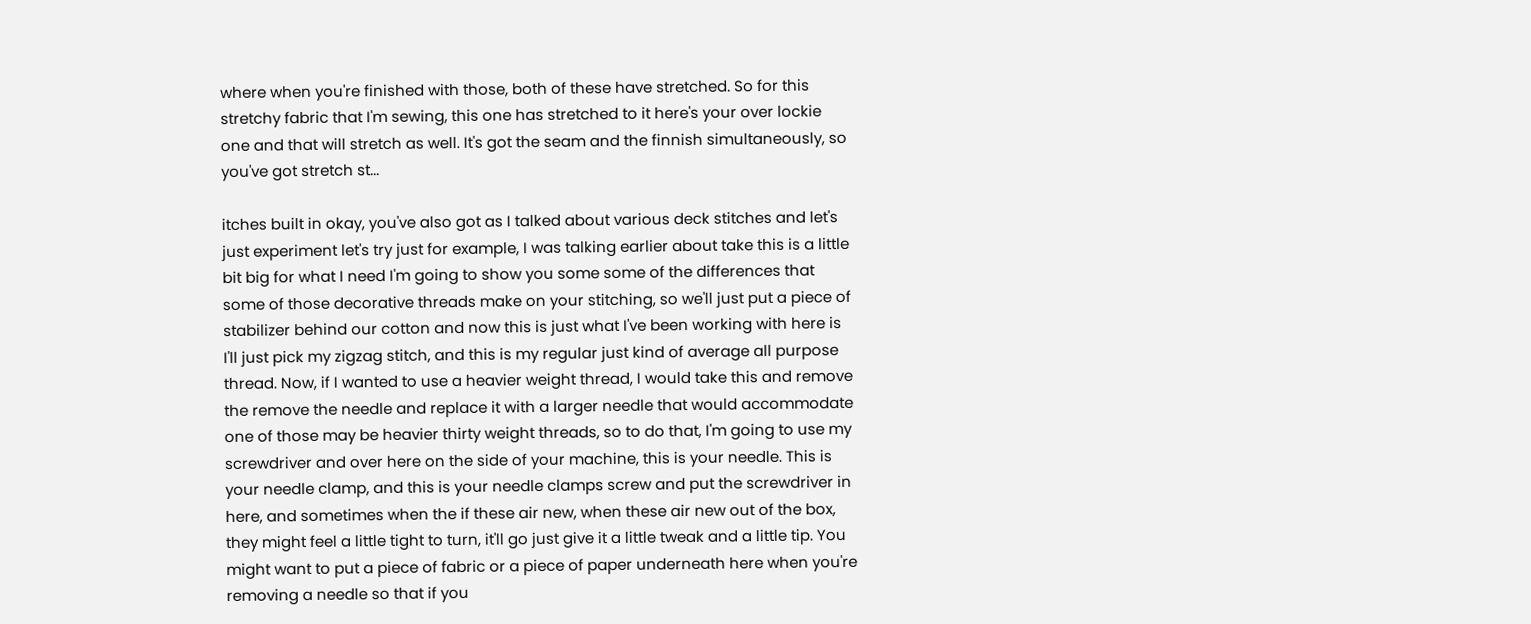where when you're finished with those, both of these have stretched. So for this stretchy fabric that I'm sewing, this one has stretched to it here's your over lockie one and that will stretch as well. It's got the seam and the finnish simultaneously, so you've got stretch st...

itches built in okay, you've also got as I talked about various deck stitches and let's just experiment let's try just for example, I was talking earlier about take this is a little bit big for what I need I'm going to show you some some of the differences that some of those decorative threads make on your stitching, so we'll just put a piece of stabilizer behind our cotton and now this is just what I've been working with here is I'll just pick my zigzag stitch, and this is my regular just kind of average all purpose thread. Now, if I wanted to use a heavier weight thread, I would take this and remove the remove the needle and replace it with a larger needle that would accommodate one of those may be heavier thirty weight threads, so to do that, I'm going to use my screwdriver and over here on the side of your machine, this is your needle. This is your needle clamp, and this is your needle clamps screw and put the screwdriver in here, and sometimes when the if these air new, when these air new out of the box, they might feel a little tight to turn, it'll go just give it a little tweak and a little tip. You might want to put a piece of fabric or a piece of paper underneath here when you're removing a needle so that if you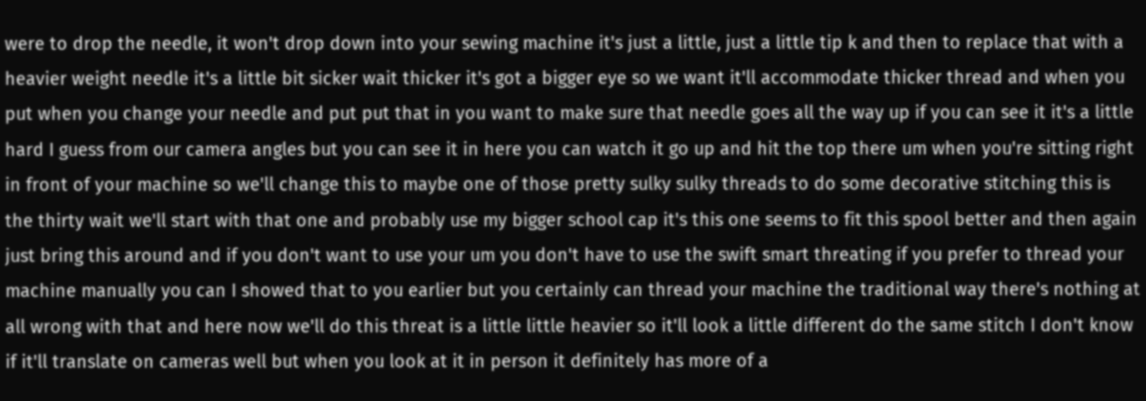were to drop the needle, it won't drop down into your sewing machine it's just a little, just a little tip k and then to replace that with a heavier weight needle it's a little bit sicker wait thicker it's got a bigger eye so we want it'll accommodate thicker thread and when you put when you change your needle and put put that in you want to make sure that needle goes all the way up if you can see it it's a little hard I guess from our camera angles but you can see it in here you can watch it go up and hit the top there um when you're sitting right in front of your machine so we'll change this to maybe one of those pretty sulky sulky threads to do some decorative stitching this is the thirty wait we'll start with that one and probably use my bigger school cap it's this one seems to fit this spool better and then again just bring this around and if you don't want to use your um you don't have to use the swift smart threating if you prefer to thread your machine manually you can I showed that to you earlier but you certainly can thread your machine the traditional way there's nothing at all wrong with that and here now we'll do this threat is a little little heavier so it'll look a little different do the same stitch I don't know if it'll translate on cameras well but when you look at it in person it definitely has more of a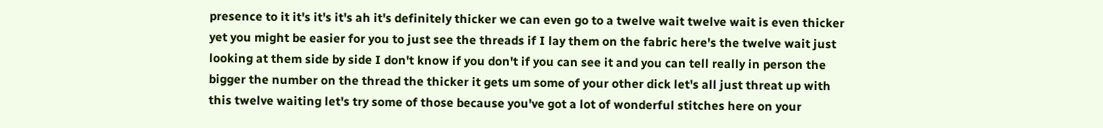presence to it it's it's it's ah it's definitely thicker we can even go to a twelve wait twelve wait is even thicker yet you might be easier for you to just see the threads if I lay them on the fabric here's the twelve wait just looking at them side by side I don't know if you don't if you can see it and you can tell really in person the bigger the number on the thread the thicker it gets um some of your other dick let's all just threat up with this twelve waiting let's try some of those because you've got a lot of wonderful stitches here on your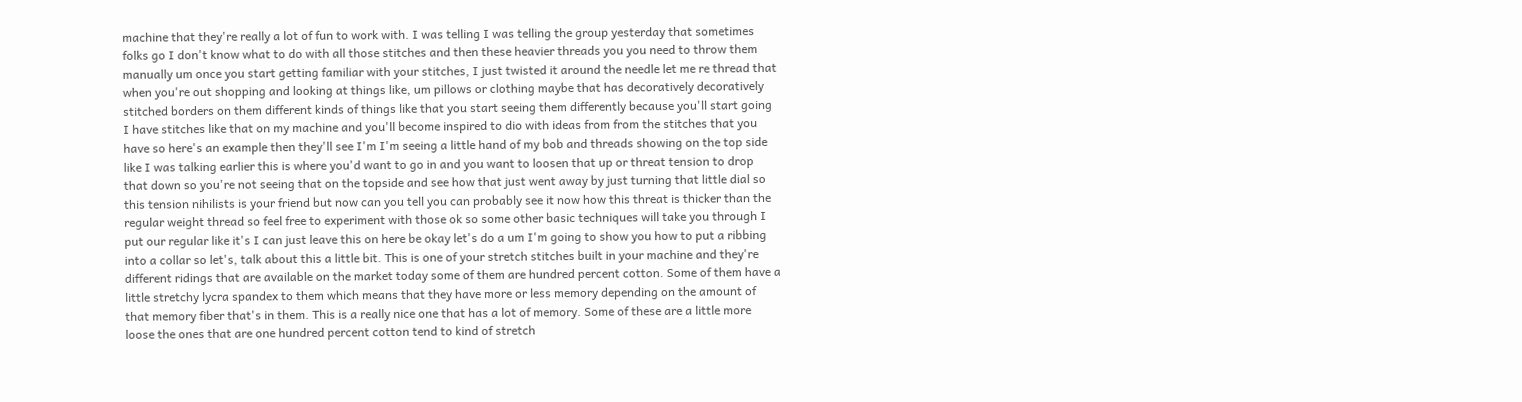machine that they're really a lot of fun to work with. I was telling I was telling the group yesterday that sometimes folks go I don't know what to do with all those stitches and then these heavier threads you you need to throw them manually um once you start getting familiar with your stitches, I just twisted it around the needle let me re thread that when you're out shopping and looking at things like, um pillows or clothing maybe that has decoratively decoratively stitched borders on them different kinds of things like that you start seeing them differently because you'll start going I have stitches like that on my machine and you'll become inspired to dio with ideas from from the stitches that you have so here's an example then they'll see I'm I'm seeing a little hand of my bob and threads showing on the top side like I was talking earlier this is where you'd want to go in and you want to loosen that up or threat tension to drop that down so you're not seeing that on the topside and see how that just went away by just turning that little dial so this tension nihilists is your friend but now can you tell you can probably see it now how this threat is thicker than the regular weight thread so feel free to experiment with those ok so some other basic techniques will take you through I put our regular like it's I can just leave this on here be okay let's do a um I'm going to show you how to put a ribbing into a collar so let's, talk about this a little bit. This is one of your stretch stitches built in your machine and they're different ridings that are available on the market today some of them are hundred percent cotton. Some of them have a little stretchy lycra spandex to them which means that they have more or less memory depending on the amount of that memory fiber that's in them. This is a really nice one that has a lot of memory. Some of these are a little more loose the ones that are one hundred percent cotton tend to kind of stretch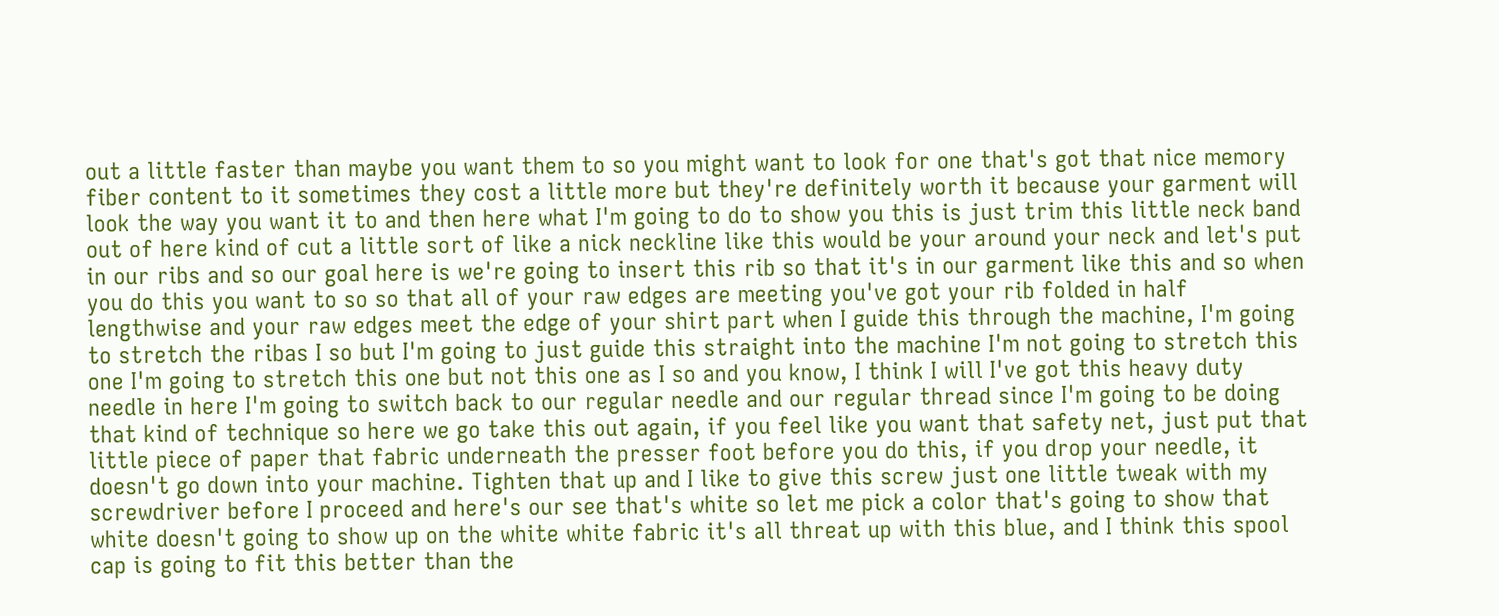out a little faster than maybe you want them to so you might want to look for one that's got that nice memory fiber content to it sometimes they cost a little more but they're definitely worth it because your garment will look the way you want it to and then here what I'm going to do to show you this is just trim this little neck band out of here kind of cut a little sort of like a nick neckline like this would be your around your neck and let's put in our ribs and so our goal here is we're going to insert this rib so that it's in our garment like this and so when you do this you want to so so that all of your raw edges are meeting you've got your rib folded in half lengthwise and your raw edges meet the edge of your shirt part when I guide this through the machine, I'm going to stretch the ribas I so but I'm going to just guide this straight into the machine I'm not going to stretch this one I'm going to stretch this one but not this one as I so and you know, I think I will I've got this heavy duty needle in here I'm going to switch back to our regular needle and our regular thread since I'm going to be doing that kind of technique so here we go take this out again, if you feel like you want that safety net, just put that little piece of paper that fabric underneath the presser foot before you do this, if you drop your needle, it doesn't go down into your machine. Tighten that up and I like to give this screw just one little tweak with my screwdriver before I proceed and here's our see that's white so let me pick a color that's going to show that white doesn't going to show up on the white white fabric it's all threat up with this blue, and I think this spool cap is going to fit this better than the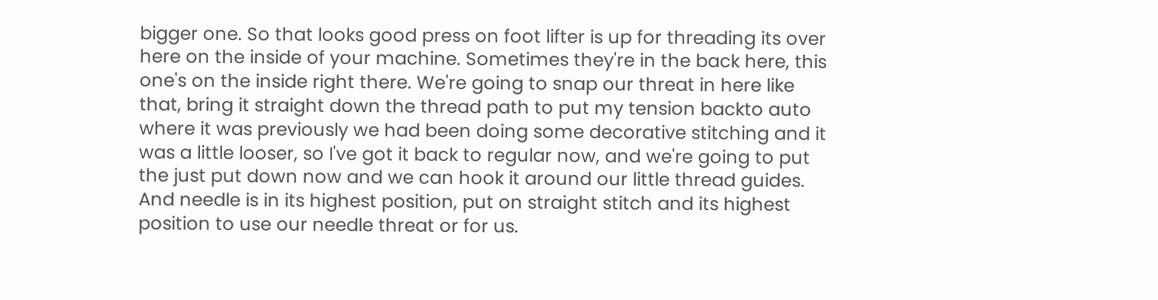bigger one. So that looks good press on foot lifter is up for threading its over here on the inside of your machine. Sometimes they're in the back here, this one's on the inside right there. We're going to snap our threat in here like that, bring it straight down the thread path to put my tension backto auto where it was previously we had been doing some decorative stitching and it was a little looser, so I've got it back to regular now, and we're going to put the just put down now and we can hook it around our little thread guides. And needle is in its highest position, put on straight stitch and its highest position to use our needle threat or for us.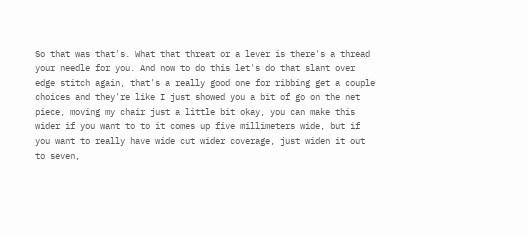So that was that's. What that threat or a lever is there's a thread your needle for you. And now to do this let's do that slant over edge stitch again, that's a really good one for ribbing get a couple choices and they're like I just showed you a bit of go on the net piece, moving my chair just a little bit okay, you can make this wider if you want to to it comes up five millimeters wide, but if you want to really have wide cut wider coverage, just widen it out to seven,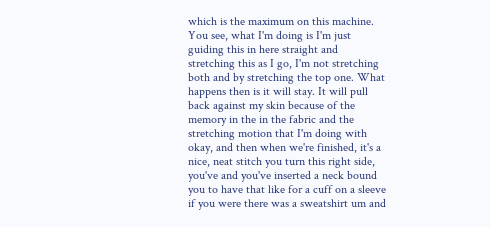which is the maximum on this machine. You see, what I'm doing is I'm just guiding this in here straight and stretching this as I go, I'm not stretching both and by stretching the top one. What happens then is it will stay. It will pull back against my skin because of the memory in the in the fabric and the stretching motion that I'm doing with okay, and then when we're finished, it's a nice, neat stitch you turn this right side, you've and you've inserted a neck bound you to have that like for a cuff on a sleeve if you were there was a sweatshirt um and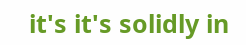it's it's solidly in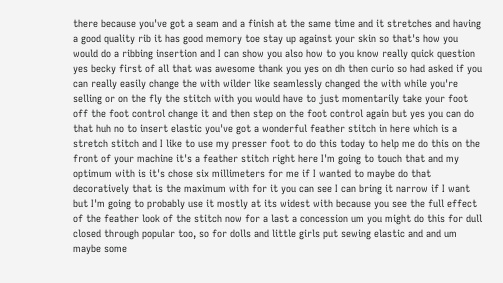there because you've got a seam and a finish at the same time and it stretches and having a good quality rib it has good memory toe stay up against your skin so that's how you would do a ribbing insertion and I can show you also how to you know really quick question yes becky first of all that was awesome thank you yes on dh then curio so had asked if you can really easily change the with wilder like seamlessly changed the with while you're selling or on the fly the stitch with you would have to just momentarily take your foot off the foot control change it and then step on the foot control again but yes you can do that huh no to insert elastic you've got a wonderful feather stitch in here which is a stretch stitch and I like to use my presser foot to do this today to help me do this on the front of your machine it's a feather stitch right here I'm going to touch that and my optimum with is it's chose six millimeters for me if I wanted to maybe do that decoratively that is the maximum with for it you can see I can bring it narrow if I want but I'm going to probably use it mostly at its widest with because you see the full effect of the feather look of the stitch now for a last a concession um you might do this for dull closed through popular too, so for dolls and little girls put sewing elastic and and um maybe some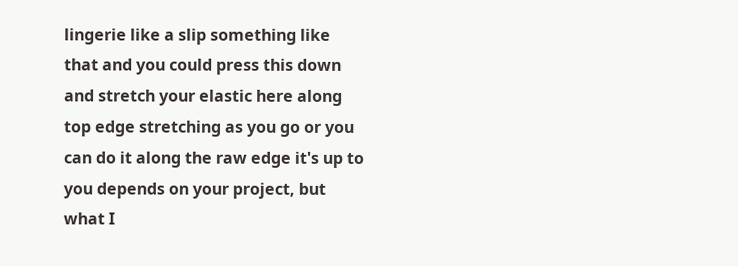lingerie like a slip something like that and you could press this down and stretch your elastic here along top edge stretching as you go or you can do it along the raw edge it's up to you depends on your project, but what I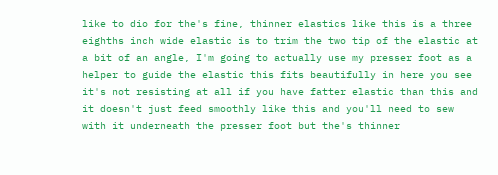like to dio for the's fine, thinner elastics like this is a three eighths inch wide elastic is to trim the two tip of the elastic at a bit of an angle, I'm going to actually use my presser foot as a helper to guide the elastic this fits beautifully in here you see it's not resisting at all if you have fatter elastic than this and it doesn't just feed smoothly like this and you'll need to sew with it underneath the presser foot but the's thinner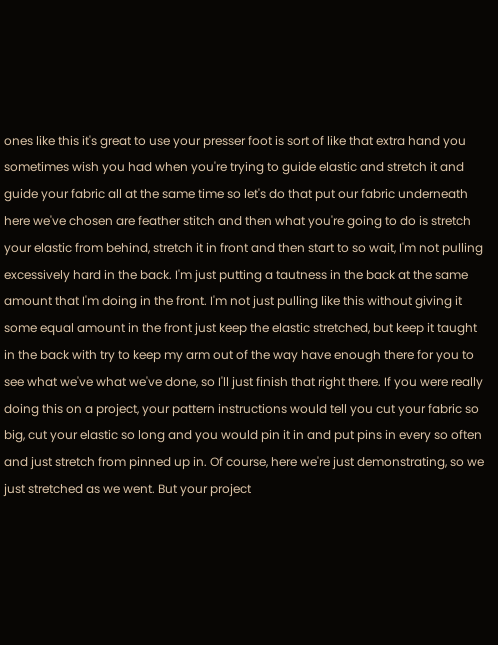ones like this it's great to use your presser foot is sort of like that extra hand you sometimes wish you had when you're trying to guide elastic and stretch it and guide your fabric all at the same time so let's do that put our fabric underneath here we've chosen are feather stitch and then what you're going to do is stretch your elastic from behind, stretch it in front and then start to so wait, I'm not pulling excessively hard in the back. I'm just putting a tautness in the back at the same amount that I'm doing in the front. I'm not just pulling like this without giving it some equal amount in the front just keep the elastic stretched, but keep it taught in the back with try to keep my arm out of the way have enough there for you to see what we've what we've done, so I'll just finish that right there. If you were really doing this on a project, your pattern instructions would tell you cut your fabric so big, cut your elastic so long and you would pin it in and put pins in every so often and just stretch from pinned up in. Of course, here we're just demonstrating, so we just stretched as we went. But your project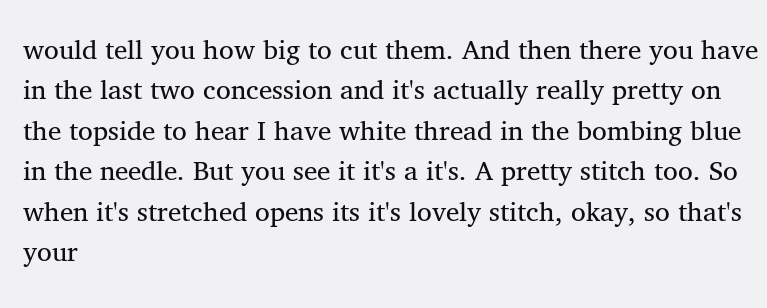would tell you how big to cut them. And then there you have in the last two concession and it's actually really pretty on the topside to hear I have white thread in the bombing blue in the needle. But you see it it's a it's. A pretty stitch too. So when it's stretched opens its it's lovely stitch, okay, so that's your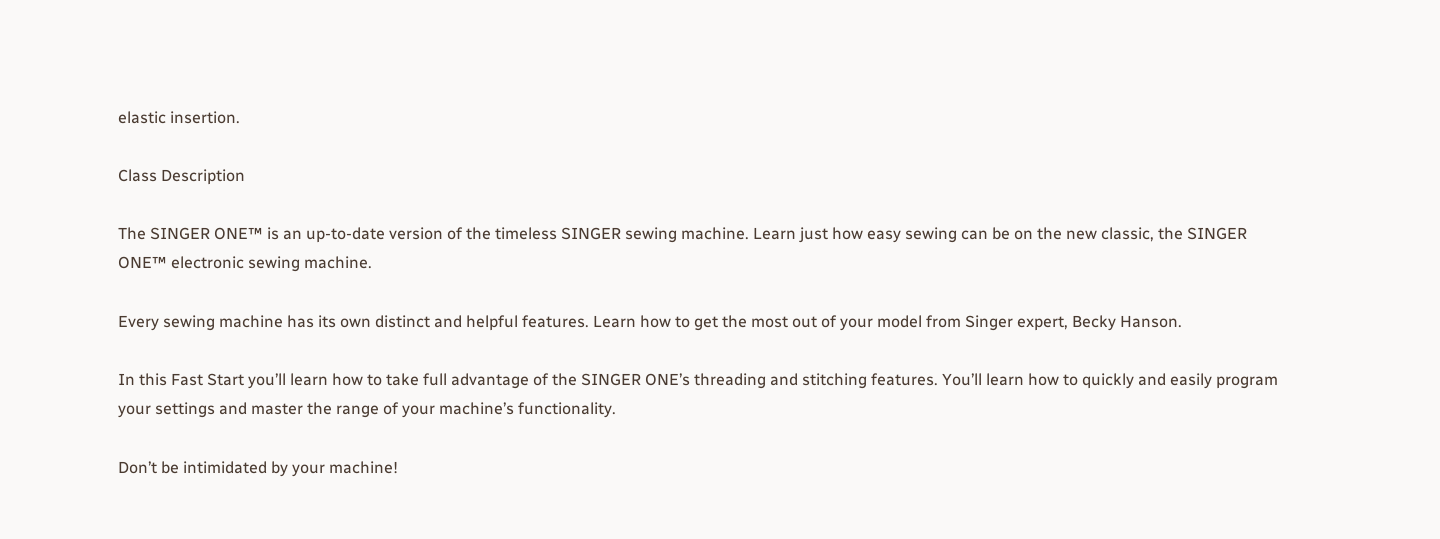elastic insertion.

Class Description

The SINGER ONE™ is an up-to-date version of the timeless SINGER sewing machine. Learn just how easy sewing can be on the new classic, the SINGER ONE™ electronic sewing machine.

Every sewing machine has its own distinct and helpful features. Learn how to get the most out of your model from Singer expert, Becky Hanson.

In this Fast Start you’ll learn how to take full advantage of the SINGER ONE’s threading and stitching features. You’ll learn how to quickly and easily program your settings and master the range of your machine’s functionality.

Don’t be intimidated by your machine!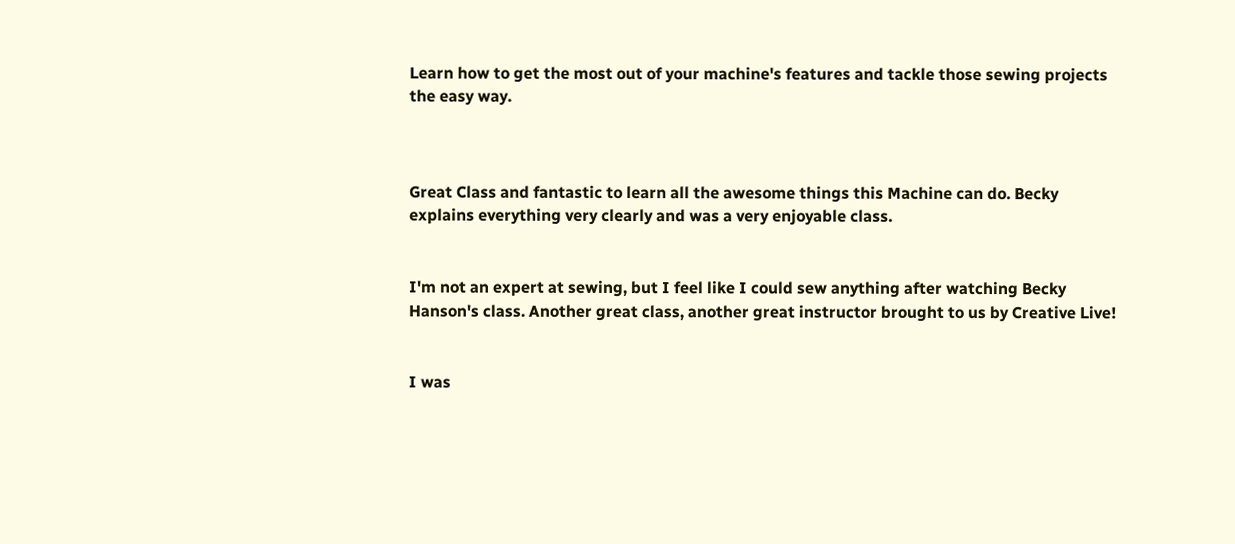Learn how to get the most out of your machine's features and tackle those sewing projects the easy way.



Great Class and fantastic to learn all the awesome things this Machine can do. Becky explains everything very clearly and was a very enjoyable class.


I'm not an expert at sewing, but I feel like I could sew anything after watching Becky Hanson's class. Another great class, another great instructor brought to us by Creative Live!


I was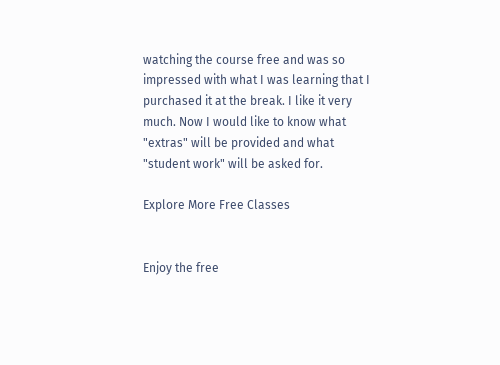watching the course free and was so impressed with what I was learning that I purchased it at the break. I like it very much. Now I would like to know what "extras" will be provided and what "student work" will be asked for.

Explore More Free Classes


Enjoy the free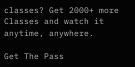classes? Get 2000+ more Classes and watch it anytime, anywhere.

Get The Pass